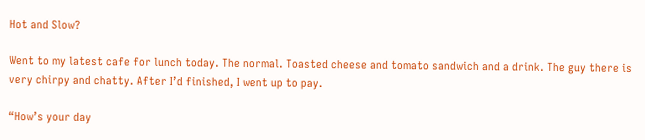Hot and Slow?

Went to my latest cafe for lunch today. The normal. Toasted cheese and tomato sandwich and a drink. The guy there is very chirpy and chatty. After I’d finished, I went up to pay.

“How’s your day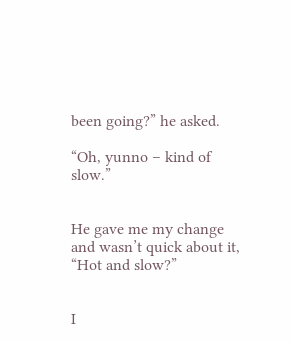been going?” he asked.

“Oh, yunno – kind of slow.”


He gave me my change and wasn’t quick about it, “Hot and slow?”


I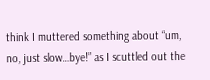think I muttered something about “um, no, just slow…bye!” as I scuttled out the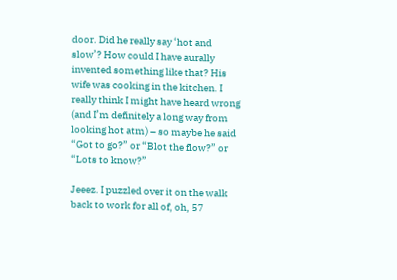door. Did he really say ‘hot and slow’? How could I have aurally invented something like that? His wife was cooking in the kitchen. I really think I might have heard wrong (and I’m definitely a long way from looking hot atm) – so maybe he said “Got to go?” or “Blot the flow?” or “Lots to know?”

Jeeez. I puzzled over it on the walk back to work for all of, oh, 57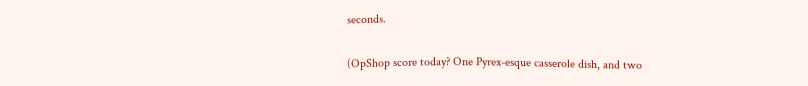seconds.

(OpShop score today? One Pyrex-esque casserole dish, and two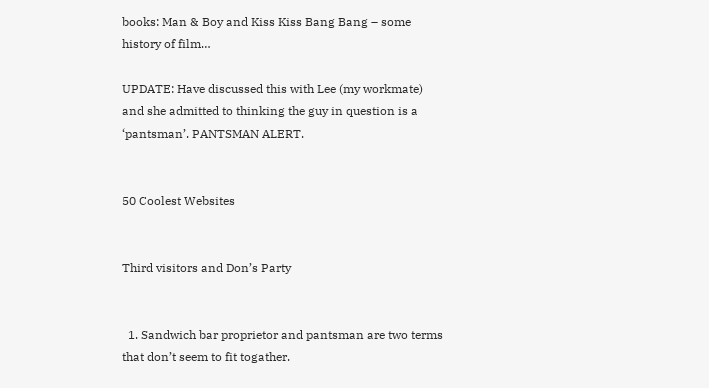books: Man & Boy and Kiss Kiss Bang Bang – some history of film…

UPDATE: Have discussed this with Lee (my workmate) and she admitted to thinking the guy in question is a ‘pantsman’. PANTSMAN ALERT.


50 Coolest Websites


Third visitors and Don’s Party


  1. Sandwich bar proprietor and pantsman are two terms that don’t seem to fit togather.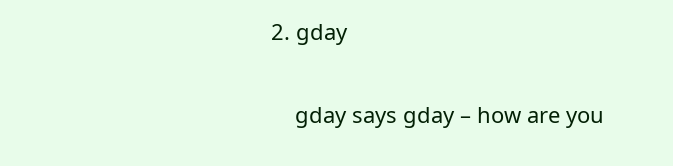2. gday

    gday says gday – how are you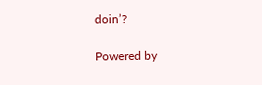doin’?

Powered by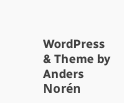WordPress & Theme by Anders Norén